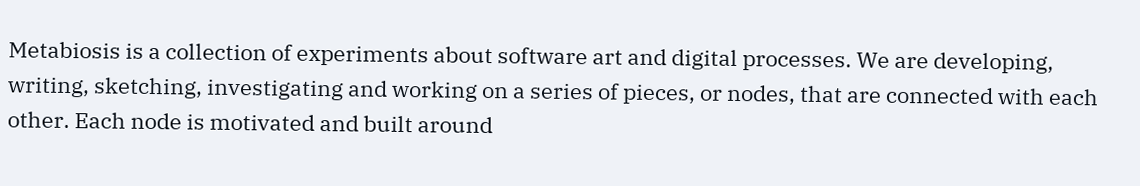Metabiosis is a collection of experiments about software art and digital processes. We are developing, writing, sketching, investigating and working on a series of pieces, or nodes, that are connected with each other. Each node is motivated and built around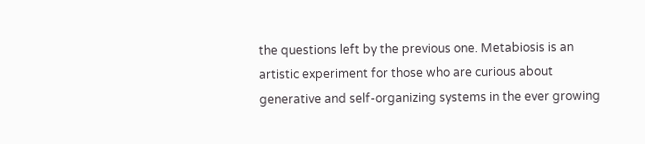the questions left by the previous one. Metabiosis is an artistic experiment for those who are curious about generative and self-organizing systems in the ever growing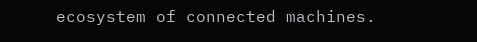ecosystem of connected machines.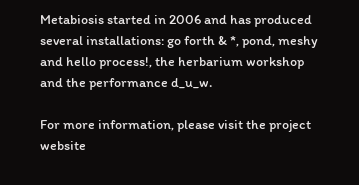Metabiosis started in 2006 and has produced several installations: go forth & *, pond, meshy and hello process!, the herbarium workshop and the performance d_u_w.

For more information, please visit the project website